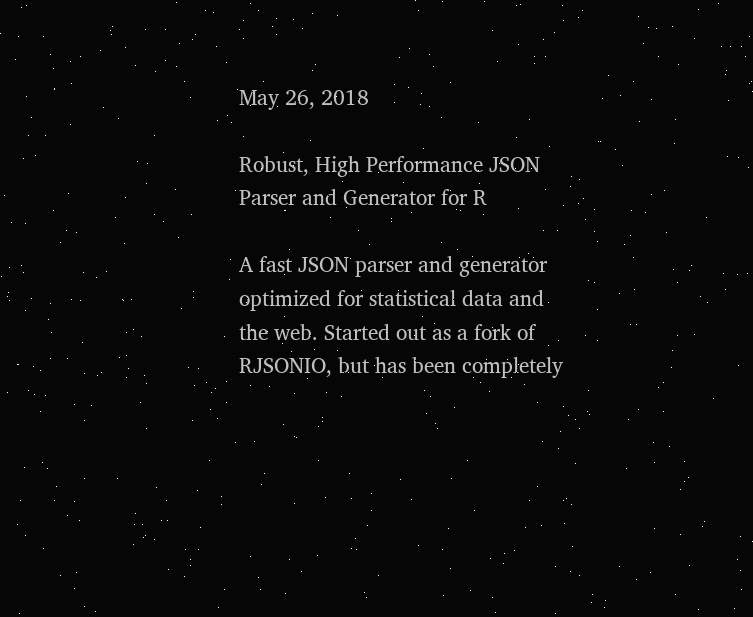May 26, 2018

Robust, High Performance JSON Parser and Generator for R

A fast JSON parser and generator optimized for statistical data and the web. Started out as a fork of RJSONIO, but has been completely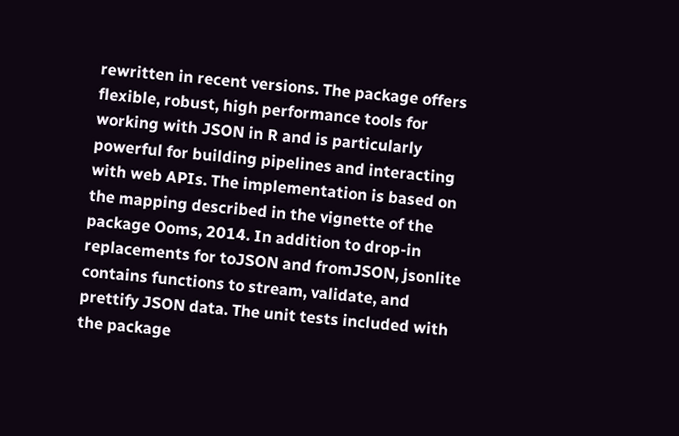rewritten in recent versions. The package offers flexible, robust, high performance tools for working with JSON in R and is particularly powerful for building pipelines and interacting with web APIs. The implementation is based on the mapping described in the vignette of the package Ooms, 2014. In addition to drop-in replacements for toJSON and fromJSON, jsonlite contains functions to stream, validate, and prettify JSON data. The unit tests included with the package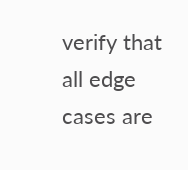verify that all edge cases are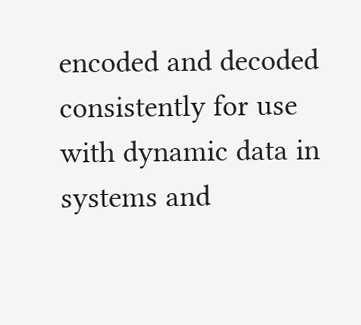encoded and decoded consistently for use with dynamic data in systems and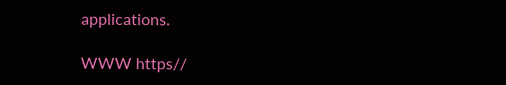applications.

WWW https//